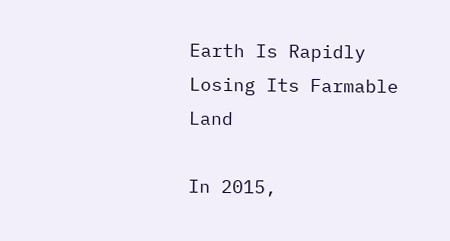Earth Is Rapidly Losing Its Farmable Land

In 2015,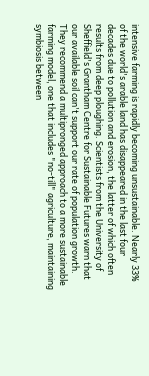intensive farming is rapidly becoming unsustainable. Nearly 33% of the world's arable land has disappeared in the last four decades due to pollution and erosion, the latter of which often results from deep ploughing. Scientists from the University of Sheffield's Grantham Centre for Sustainable Futures warn that our available soil can't support our rate of population growth. They recommend a multipronged approach to a more sustainable farming model, one that includes "no-till" agriculture, maintaining symbiosis between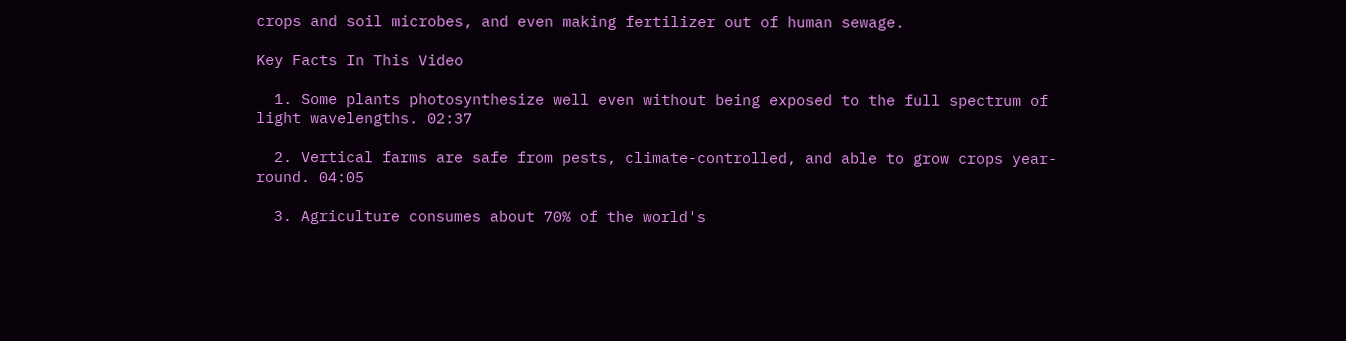crops and soil microbes, and even making fertilizer out of human sewage.

Key Facts In This Video

  1. Some plants photosynthesize well even without being exposed to the full spectrum of light wavelengths. 02:37

  2. Vertical farms are safe from pests, climate-controlled, and able to grow crops year-round. 04:05

  3. Agriculture consumes about 70% of the world's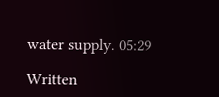water supply. 05:29

Written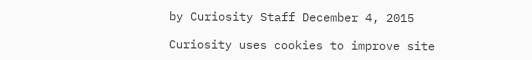by Curiosity Staff December 4, 2015

Curiosity uses cookies to improve site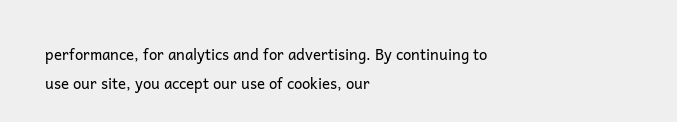performance, for analytics and for advertising. By continuing to use our site, you accept our use of cookies, our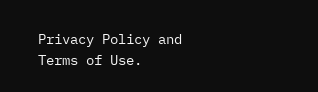Privacy Policy and Terms of Use.